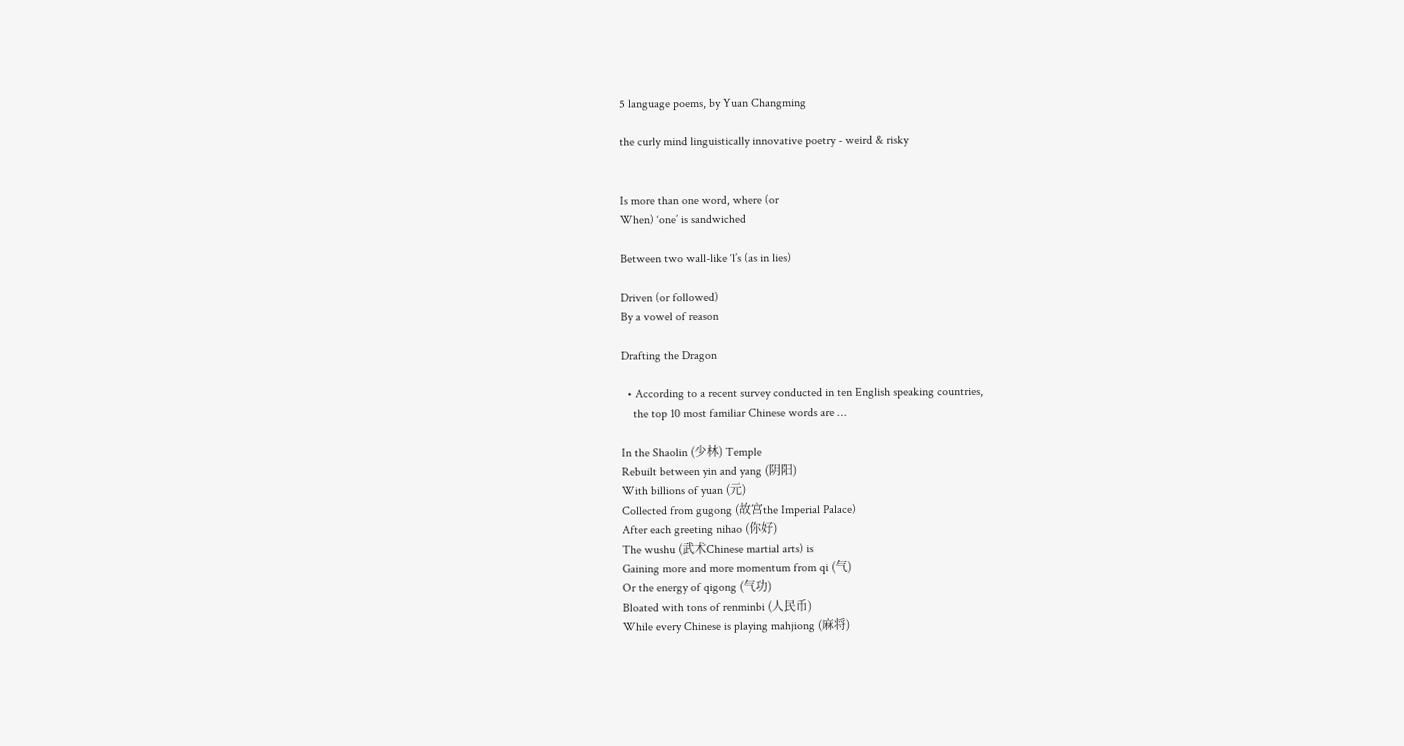5 language poems, by Yuan Changming

the curly mind linguistically innovative poetry - weird & risky


Is more than one word, where (or
When) ‘one’ is sandwiched

Between two wall-like ‘l’s (as in lies)

Driven (or followed)
By a vowel of reason

Drafting the Dragon

  • According to a recent survey conducted in ten English speaking countries,
    the top 10 most familiar Chinese words are …

In the Shaolin (少林) Temple
Rebuilt between yin and yang (阴阳)
With billions of yuan (元)
Collected from gugong (故宫the Imperial Palace)
After each greeting nihao (你好)
The wushu (武术Chinese martial arts) is
Gaining more and more momentum from qi (气)
Or the energy of qigong (气功)
Bloated with tons of renminbi (人民币)
While every Chinese is playing mahjiong (麻将)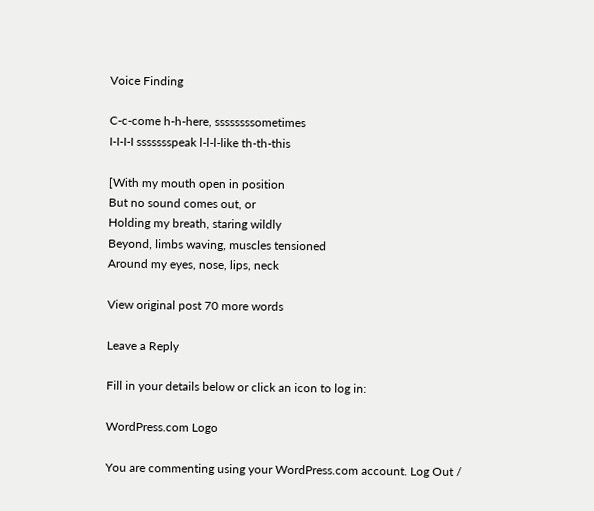Voice Finding

C-c-come h-h-here, ssssssssometimes
I-I-I-I ssssssspeak l-l-l-like th-th-this

[With my mouth open in position
But no sound comes out, or
Holding my breath, staring wildly
Beyond, limbs waving, muscles tensioned
Around my eyes, nose, lips, neck

View original post 70 more words

Leave a Reply

Fill in your details below or click an icon to log in:

WordPress.com Logo

You are commenting using your WordPress.com account. Log Out /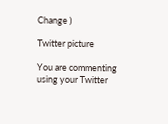Change )

Twitter picture

You are commenting using your Twitter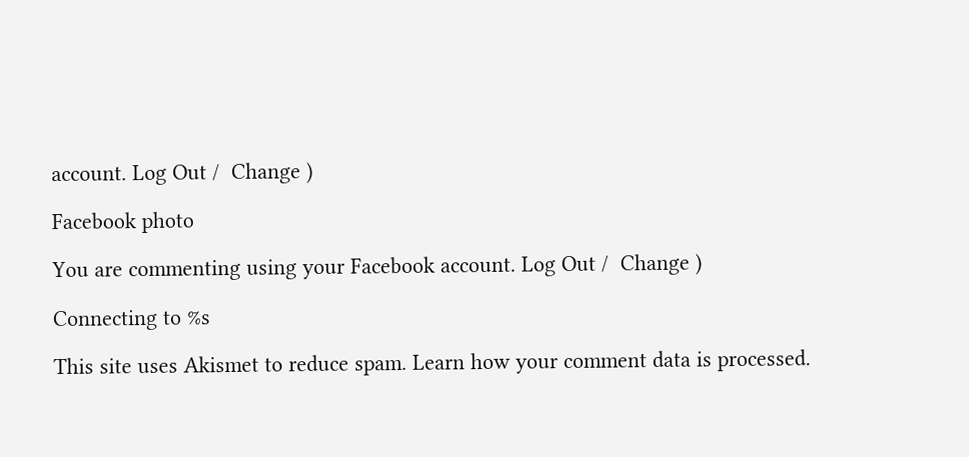account. Log Out /  Change )

Facebook photo

You are commenting using your Facebook account. Log Out /  Change )

Connecting to %s

This site uses Akismet to reduce spam. Learn how your comment data is processed.